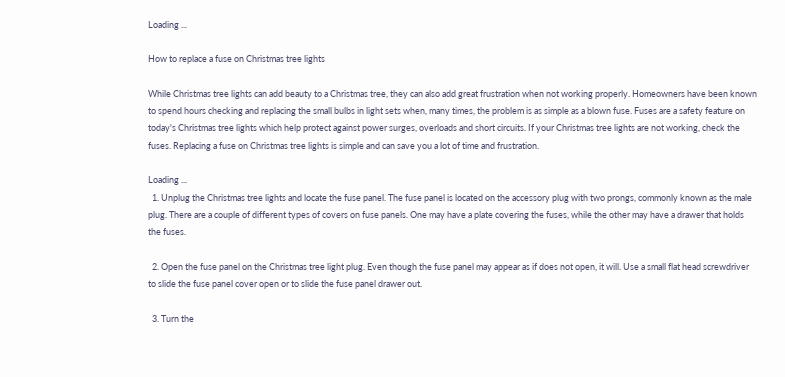Loading ...

How to replace a fuse on Christmas tree lights

While Christmas tree lights can add beauty to a Christmas tree, they can also add great frustration when not working properly. Homeowners have been known to spend hours checking and replacing the small bulbs in light sets when, many times, the problem is as simple as a blown fuse. Fuses are a safety feature on today's Christmas tree lights which help protect against power surges, overloads and short circuits. If your Christmas tree lights are not working, check the fuses. Replacing a fuse on Christmas tree lights is simple and can save you a lot of time and frustration.

Loading ...
  1. Unplug the Christmas tree lights and locate the fuse panel. The fuse panel is located on the accessory plug with two prongs, commonly known as the male plug. There are a couple of different types of covers on fuse panels. One may have a plate covering the fuses, while the other may have a drawer that holds the fuses.

  2. Open the fuse panel on the Christmas tree light plug. Even though the fuse panel may appear as if does not open, it will. Use a small flat head screwdriver to slide the fuse panel cover open or to slide the fuse panel drawer out.

  3. Turn the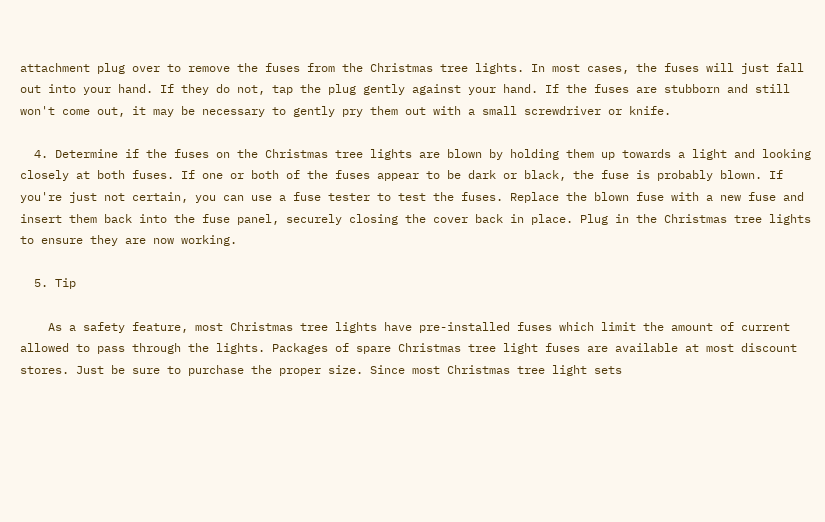attachment plug over to remove the fuses from the Christmas tree lights. In most cases, the fuses will just fall out into your hand. If they do not, tap the plug gently against your hand. If the fuses are stubborn and still won't come out, it may be necessary to gently pry them out with a small screwdriver or knife.

  4. Determine if the fuses on the Christmas tree lights are blown by holding them up towards a light and looking closely at both fuses. If one or both of the fuses appear to be dark or black, the fuse is probably blown. If you're just not certain, you can use a fuse tester to test the fuses. Replace the blown fuse with a new fuse and insert them back into the fuse panel, securely closing the cover back in place. Plug in the Christmas tree lights to ensure they are now working.

  5. Tip

    As a safety feature, most Christmas tree lights have pre-installed fuses which limit the amount of current allowed to pass through the lights. Packages of spare Christmas tree light fuses are available at most discount stores. Just be sure to purchase the proper size. Since most Christmas tree light sets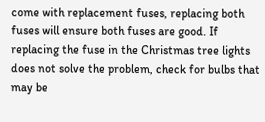come with replacement fuses, replacing both fuses will ensure both fuses are good. If replacing the fuse in the Christmas tree lights does not solve the problem, check for bulbs that may be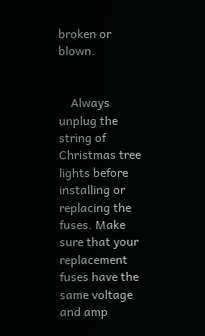broken or blown.


    Always unplug the string of Christmas tree lights before installing or replacing the fuses. Make sure that your replacement fuses have the same voltage and amp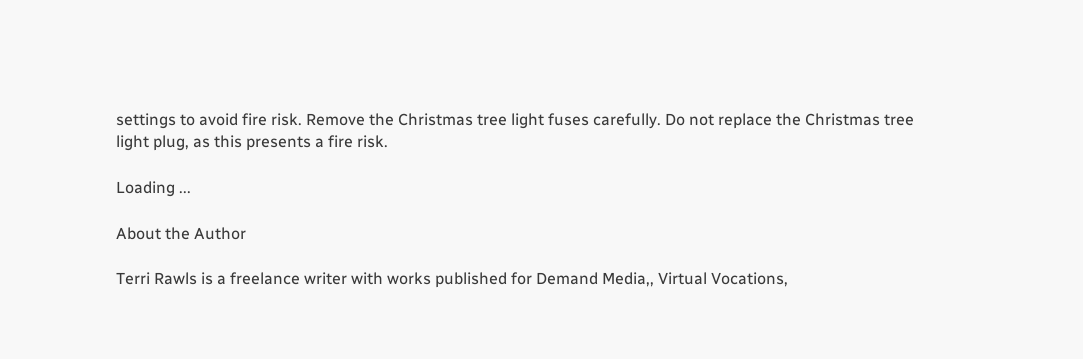settings to avoid fire risk. Remove the Christmas tree light fuses carefully. Do not replace the Christmas tree light plug, as this presents a fire risk.

Loading ...

About the Author

Terri Rawls is a freelance writer with works published for Demand Media,, Virtual Vocations,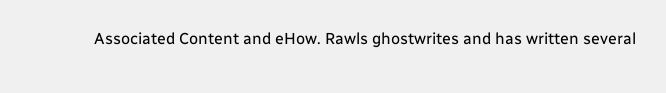Associated Content and eHow. Rawls ghostwrites and has written several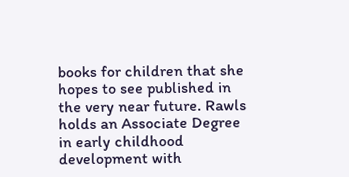books for children that she hopes to see published in the very near future. Rawls holds an Associate Degree in early childhood development with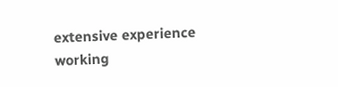extensive experience working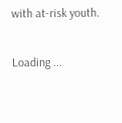with at-risk youth.

Loading ...